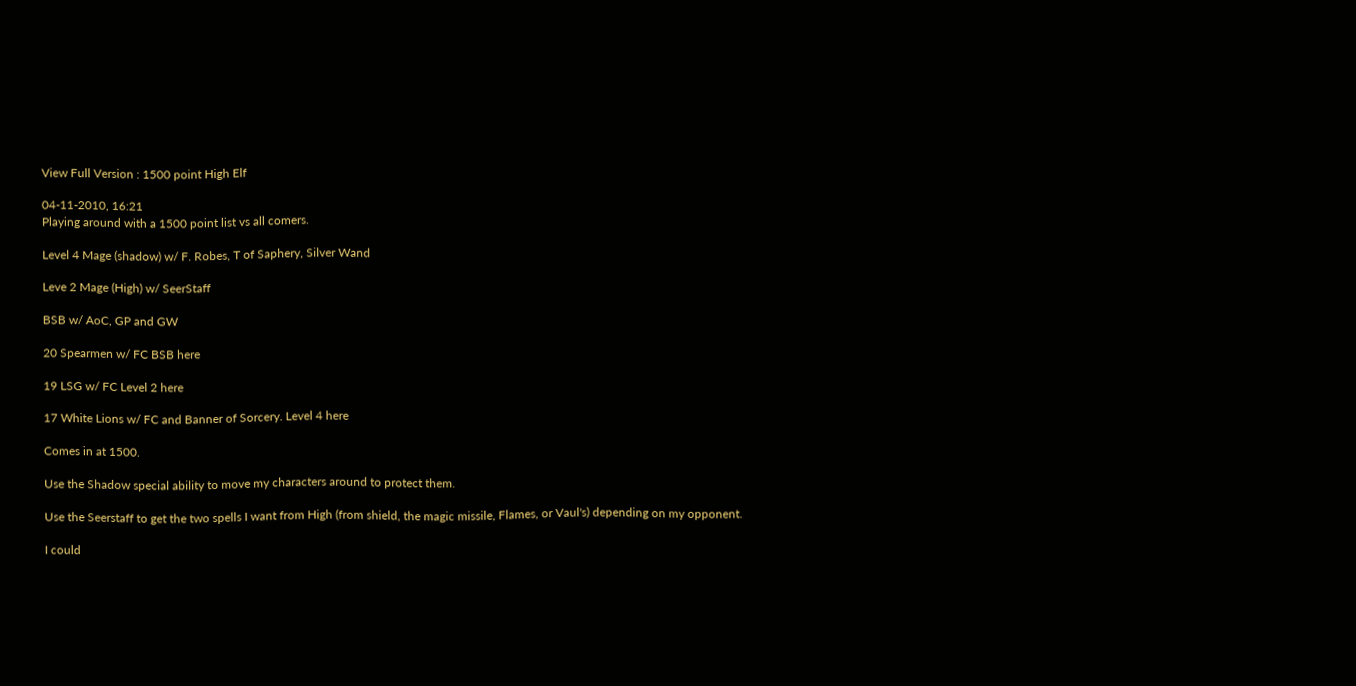View Full Version : 1500 point High Elf

04-11-2010, 16:21
Playing around with a 1500 point list vs all comers.

Level 4 Mage (shadow) w/ F. Robes, T of Saphery, Silver Wand

Leve 2 Mage (High) w/ SeerStaff

BSB w/ AoC, GP and GW

20 Spearmen w/ FC BSB here

19 LSG w/ FC Level 2 here

17 White Lions w/ FC and Banner of Sorcery. Level 4 here

Comes in at 1500.

Use the Shadow special ability to move my characters around to protect them.

Use the Seerstaff to get the two spells I want from High (from shield, the magic missile, Flames, or Vaul's) depending on my opponent.

I could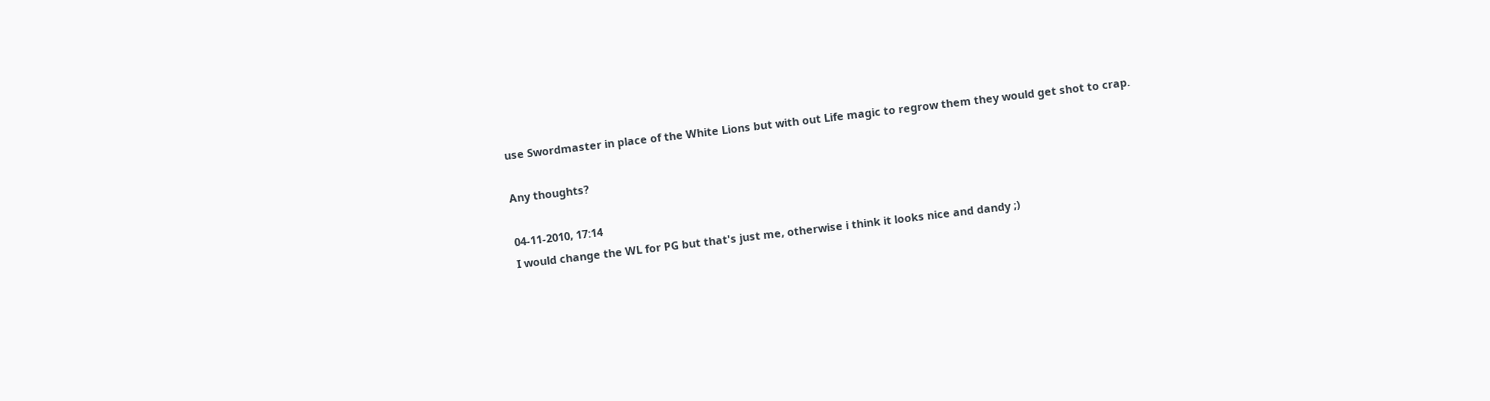use Swordmaster in place of the White Lions but with out Life magic to regrow them they would get shot to crap.

Any thoughts?

04-11-2010, 17:14
I would change the WL for PG but that's just me, otherwise i think it looks nice and dandy ;)